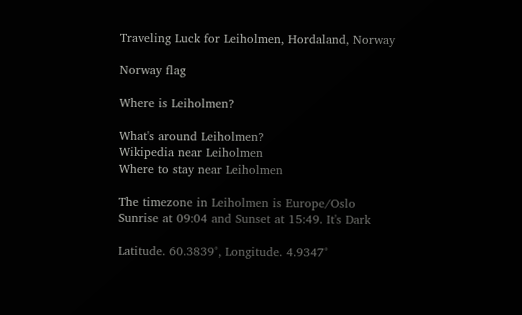Traveling Luck for Leiholmen, Hordaland, Norway

Norway flag

Where is Leiholmen?

What's around Leiholmen?
Wikipedia near Leiholmen
Where to stay near Leiholmen

The timezone in Leiholmen is Europe/Oslo
Sunrise at 09:04 and Sunset at 15:49. It's Dark

Latitude. 60.3839°, Longitude. 4.9347°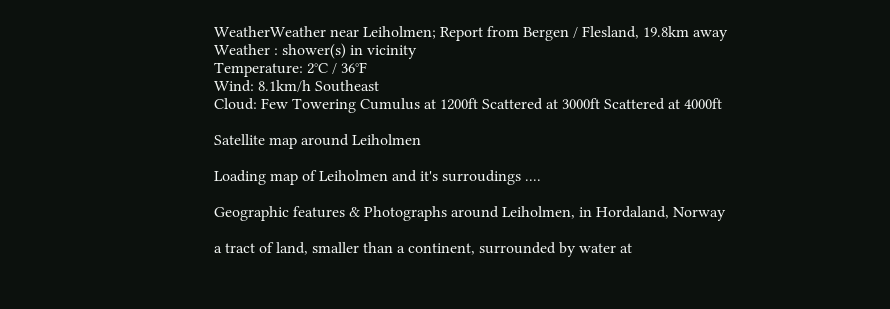WeatherWeather near Leiholmen; Report from Bergen / Flesland, 19.8km away
Weather : shower(s) in vicinity
Temperature: 2°C / 36°F
Wind: 8.1km/h Southeast
Cloud: Few Towering Cumulus at 1200ft Scattered at 3000ft Scattered at 4000ft

Satellite map around Leiholmen

Loading map of Leiholmen and it's surroudings ....

Geographic features & Photographs around Leiholmen, in Hordaland, Norway

a tract of land, smaller than a continent, surrounded by water at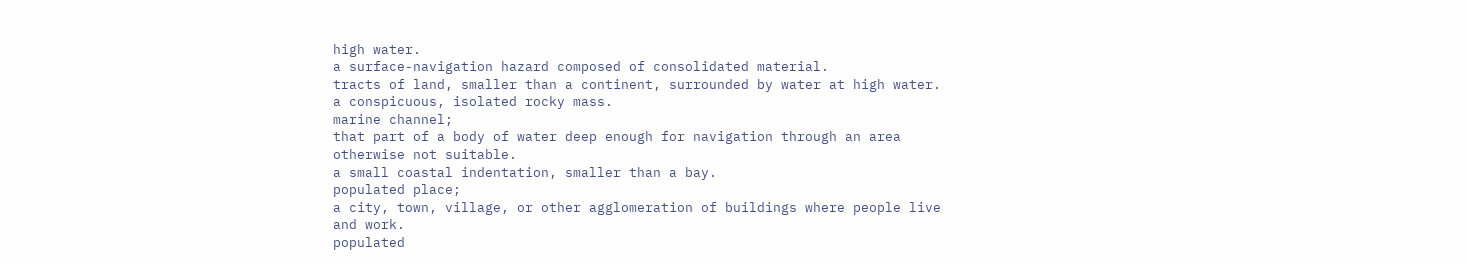high water.
a surface-navigation hazard composed of consolidated material.
tracts of land, smaller than a continent, surrounded by water at high water.
a conspicuous, isolated rocky mass.
marine channel;
that part of a body of water deep enough for navigation through an area otherwise not suitable.
a small coastal indentation, smaller than a bay.
populated place;
a city, town, village, or other agglomeration of buildings where people live and work.
populated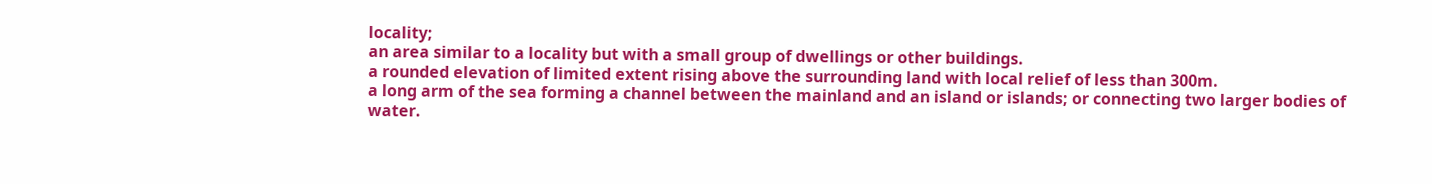locality;
an area similar to a locality but with a small group of dwellings or other buildings.
a rounded elevation of limited extent rising above the surrounding land with local relief of less than 300m.
a long arm of the sea forming a channel between the mainland and an island or islands; or connecting two larger bodies of water.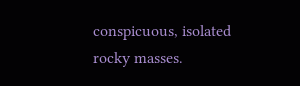conspicuous, isolated rocky masses.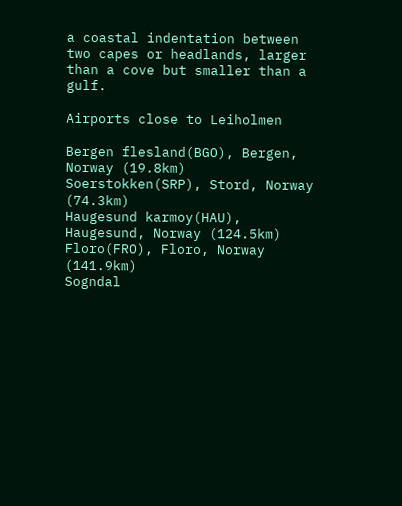a coastal indentation between two capes or headlands, larger than a cove but smaller than a gulf.

Airports close to Leiholmen

Bergen flesland(BGO), Bergen, Norway (19.8km)
Soerstokken(SRP), Stord, Norway (74.3km)
Haugesund karmoy(HAU), Haugesund, Norway (124.5km)
Floro(FRO), Floro, Norway (141.9km)
Sogndal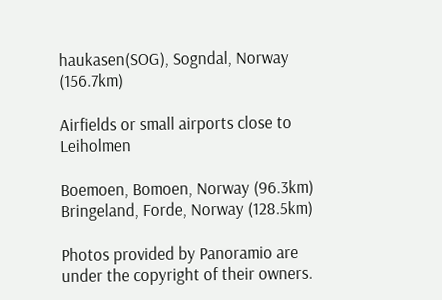haukasen(SOG), Sogndal, Norway (156.7km)

Airfields or small airports close to Leiholmen

Boemoen, Bomoen, Norway (96.3km)
Bringeland, Forde, Norway (128.5km)

Photos provided by Panoramio are under the copyright of their owners.